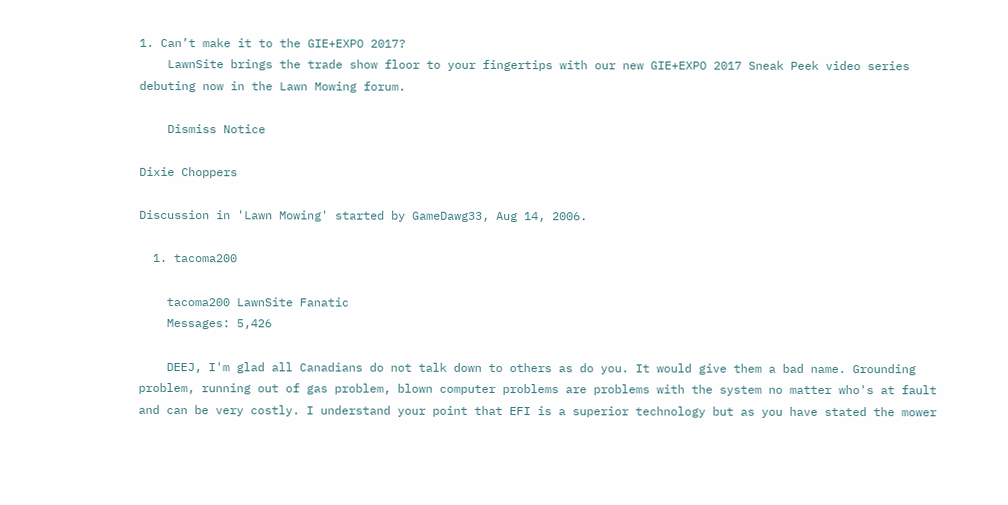1. Can’t make it to the GIE+EXPO 2017?
    LawnSite brings the trade show floor to your fingertips with our new GIE+EXPO 2017 Sneak Peek video series debuting now in the Lawn Mowing forum.

    Dismiss Notice

Dixie Choppers

Discussion in 'Lawn Mowing' started by GameDawg33, Aug 14, 2006.

  1. tacoma200

    tacoma200 LawnSite Fanatic
    Messages: 5,426

    DEEJ, I'm glad all Canadians do not talk down to others as do you. It would give them a bad name. Grounding problem, running out of gas problem, blown computer problems are problems with the system no matter who's at fault and can be very costly. I understand your point that EFI is a superior technology but as you have stated the mower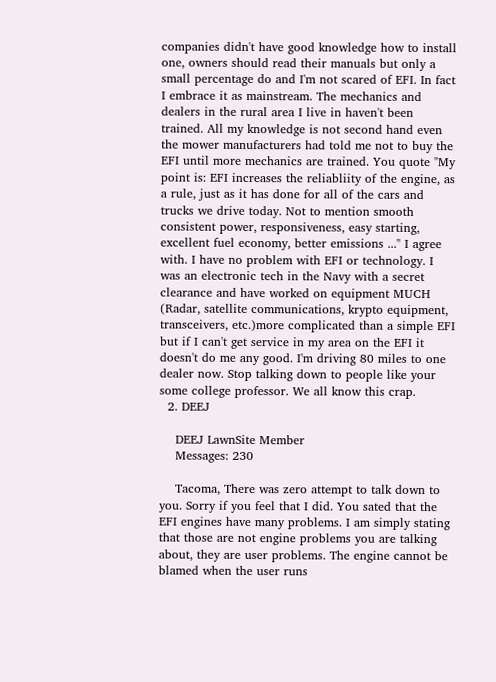companies didn't have good knowledge how to install one, owners should read their manuals but only a small percentage do and I'm not scared of EFI. In fact I embrace it as mainstream. The mechanics and dealers in the rural area I live in haven't been trained. All my knowledge is not second hand even the mower manufacturers had told me not to buy the EFI until more mechanics are trained. You quote "My point is: EFI increases the reliabliity of the engine, as a rule, just as it has done for all of the cars and trucks we drive today. Not to mention smooth consistent power, responsiveness, easy starting, excellent fuel economy, better emissions ..." I agree with. I have no problem with EFI or technology. I was an electronic tech in the Navy with a secret clearance and have worked on equipment MUCH (Radar, satellite communications, krypto equipment, transceivers, etc.)more complicated than a simple EFI but if I can't get service in my area on the EFI it doesn't do me any good. I'm driving 80 miles to one dealer now. Stop talking down to people like your some college professor. We all know this crap.
  2. DEEJ

    DEEJ LawnSite Member
    Messages: 230

    Tacoma, There was zero attempt to talk down to you. Sorry if you feel that I did. You sated that the EFI engines have many problems. I am simply stating that those are not engine problems you are talking about, they are user problems. The engine cannot be blamed when the user runs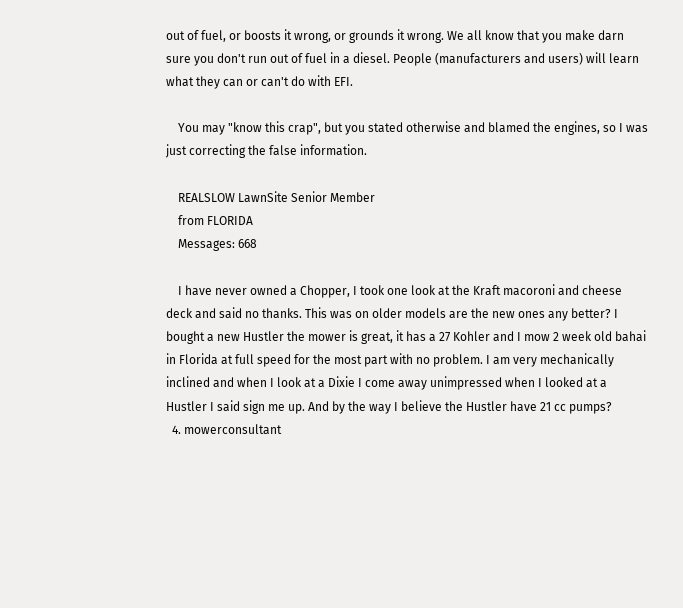out of fuel, or boosts it wrong, or grounds it wrong. We all know that you make darn sure you don't run out of fuel in a diesel. People (manufacturers and users) will learn what they can or can't do with EFI.

    You may "know this crap", but you stated otherwise and blamed the engines, so I was just correcting the false information.

    REALSLOW LawnSite Senior Member
    from FLORIDA
    Messages: 668

    I have never owned a Chopper, I took one look at the Kraft macoroni and cheese deck and said no thanks. This was on older models are the new ones any better? I bought a new Hustler the mower is great, it has a 27 Kohler and I mow 2 week old bahai in Florida at full speed for the most part with no problem. I am very mechanically inclined and when I look at a Dixie I come away unimpressed when I looked at a Hustler I said sign me up. And by the way I believe the Hustler have 21 cc pumps?
  4. mowerconsultant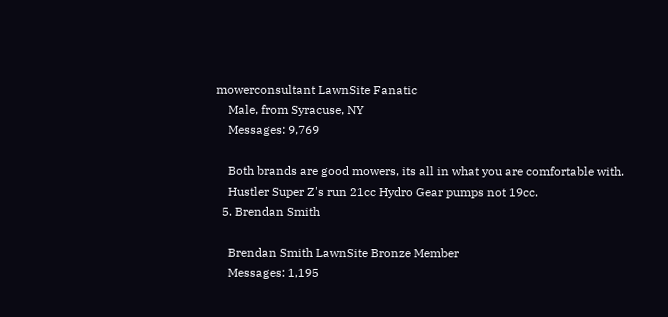mowerconsultant LawnSite Fanatic
    Male, from Syracuse, NY
    Messages: 9,769

    Both brands are good mowers, its all in what you are comfortable with.
    Hustler Super Z's run 21cc Hydro Gear pumps not 19cc.
  5. Brendan Smith

    Brendan Smith LawnSite Bronze Member
    Messages: 1,195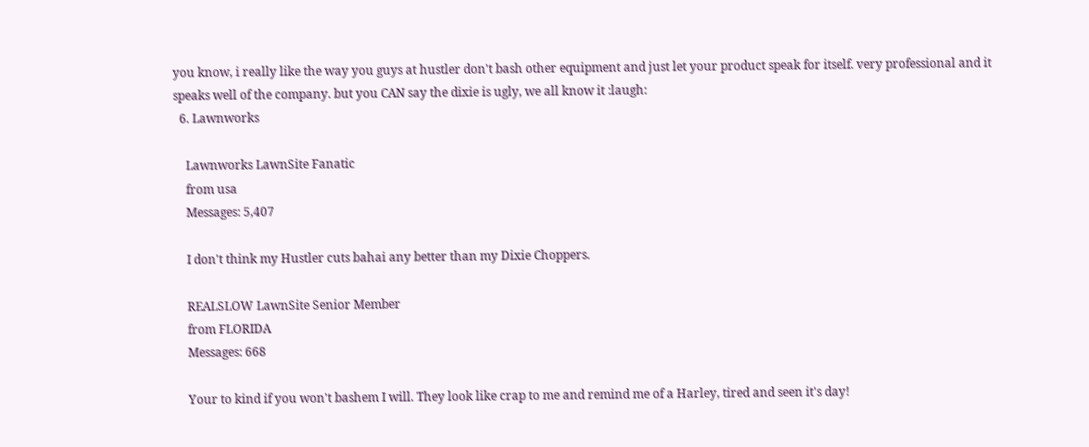you know, i really like the way you guys at hustler don't bash other equipment and just let your product speak for itself. very professional and it speaks well of the company. but you CAN say the dixie is ugly, we all know it :laugh:
  6. Lawnworks

    Lawnworks LawnSite Fanatic
    from usa
    Messages: 5,407

    I don't think my Hustler cuts bahai any better than my Dixie Choppers.

    REALSLOW LawnSite Senior Member
    from FLORIDA
    Messages: 668

    Your to kind if you won't bashem I will. They look like crap to me and remind me of a Harley, tired and seen it's day!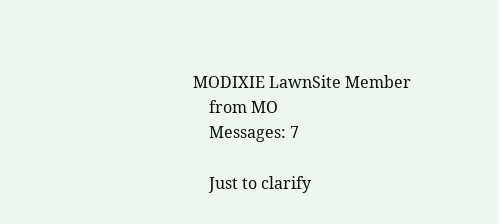MODIXIE LawnSite Member
    from MO
    Messages: 7

    Just to clarify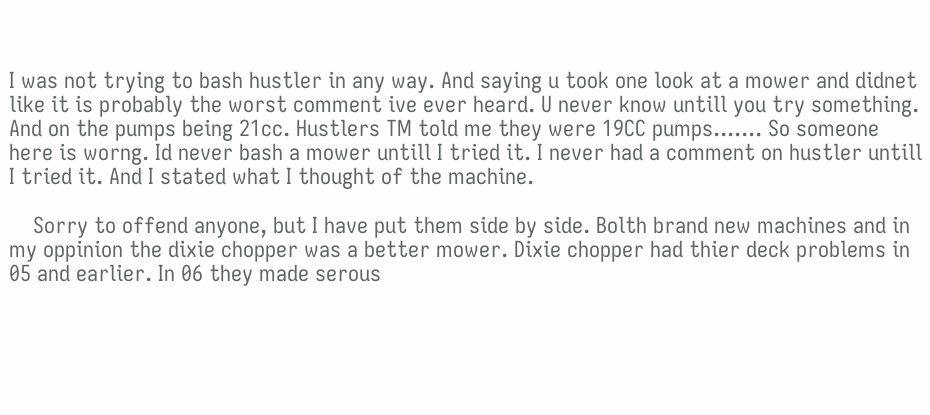I was not trying to bash hustler in any way. And saying u took one look at a mower and didnet like it is probably the worst comment ive ever heard. U never know untill you try something. And on the pumps being 21cc. Hustlers TM told me they were 19CC pumps....... So someone here is worng. Id never bash a mower untill I tried it. I never had a comment on hustler untill I tried it. And I stated what I thought of the machine.

    Sorry to offend anyone, but I have put them side by side. Bolth brand new machines and in my oppinion the dixie chopper was a better mower. Dixie chopper had thier deck problems in 05 and earlier. In 06 they made serous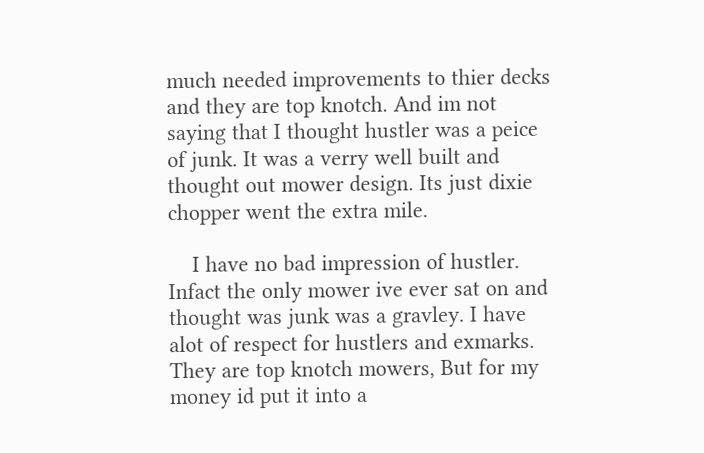much needed improvements to thier decks and they are top knotch. And im not saying that I thought hustler was a peice of junk. It was a verry well built and thought out mower design. Its just dixie chopper went the extra mile.

    I have no bad impression of hustler. Infact the only mower ive ever sat on and thought was junk was a gravley. I have alot of respect for hustlers and exmarks. They are top knotch mowers, But for my money id put it into a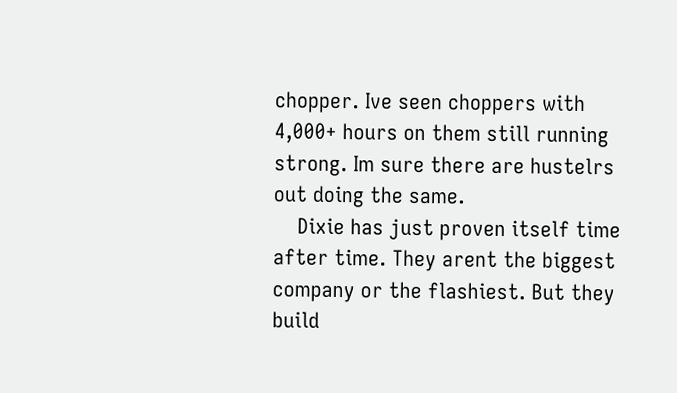chopper. Ive seen choppers with 4,000+ hours on them still running strong. Im sure there are hustelrs out doing the same.
    Dixie has just proven itself time after time. They arent the biggest company or the flashiest. But they build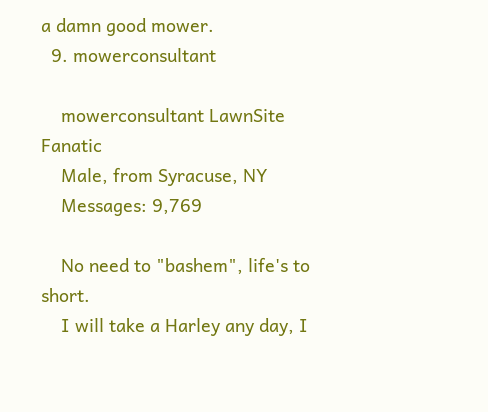a damn good mower.
  9. mowerconsultant

    mowerconsultant LawnSite Fanatic
    Male, from Syracuse, NY
    Messages: 9,769

    No need to "bashem", life's to short.
    I will take a Harley any day, I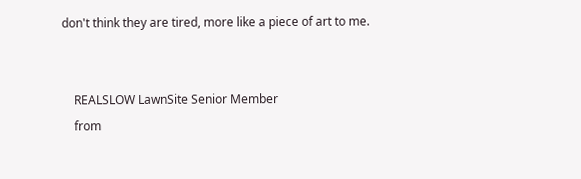don't think they are tired, more like a piece of art to me.


    REALSLOW LawnSite Senior Member
    from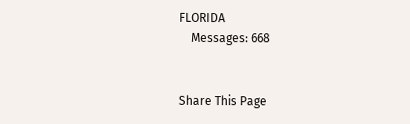FLORIDA
    Messages: 668


Share This Page